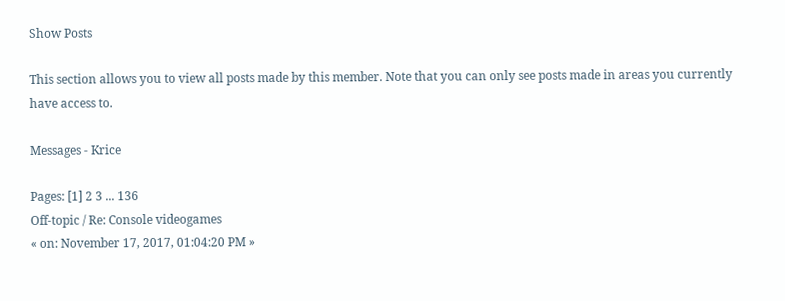Show Posts

This section allows you to view all posts made by this member. Note that you can only see posts made in areas you currently have access to.

Messages - Krice

Pages: [1] 2 3 ... 136
Off-topic / Re: Console videogames
« on: November 17, 2017, 01:04:20 PM »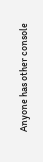Anyone has other console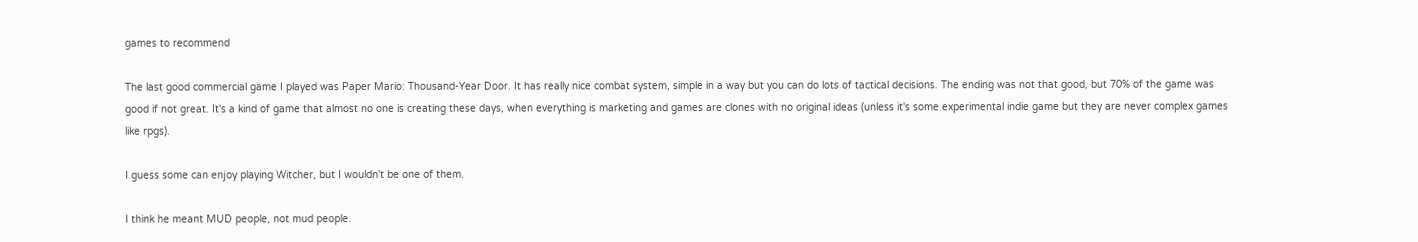games to recommend

The last good commercial game I played was Paper Mario: Thousand-Year Door. It has really nice combat system, simple in a way but you can do lots of tactical decisions. The ending was not that good, but 70% of the game was good if not great. It's a kind of game that almost no one is creating these days, when everything is marketing and games are clones with no original ideas (unless it's some experimental indie game but they are never complex games like rpgs).

I guess some can enjoy playing Witcher, but I wouldn't be one of them.

I think he meant MUD people, not mud people.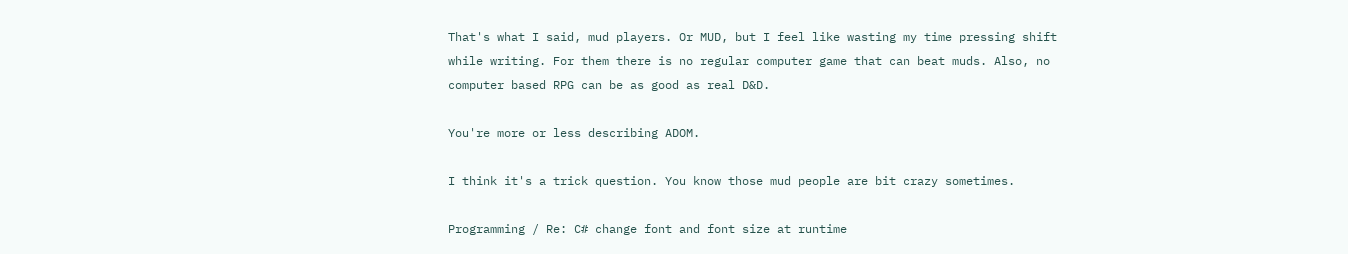That's what I said, mud players. Or MUD, but I feel like wasting my time pressing shift while writing. For them there is no regular computer game that can beat muds. Also, no computer based RPG can be as good as real D&D.

You're more or less describing ADOM.

I think it's a trick question. You know those mud people are bit crazy sometimes.

Programming / Re: C# change font and font size at runtime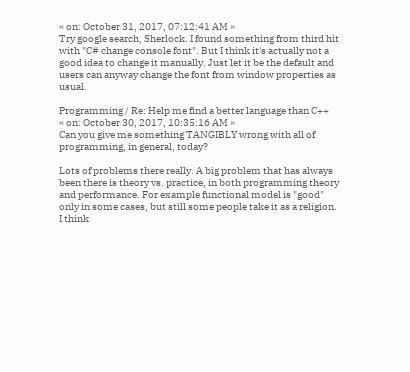« on: October 31, 2017, 07:12:41 AM »
Try google search, Sherlock. I found something from third hit with "C# change console font". But I think it's actually not a good idea to change it manually. Just let it be the default and users can anyway change the font from window properties as usual.

Programming / Re: Help me find a better language than C++
« on: October 30, 2017, 10:35:16 AM »
Can you give me something TANGIBLY wrong with all of programming, in general, today?

Lots of problems there really. A big problem that has always been there is theory vs. practice, in both programming theory and performance. For example functional model is "good" only in some cases, but still some people take it as a religion. I think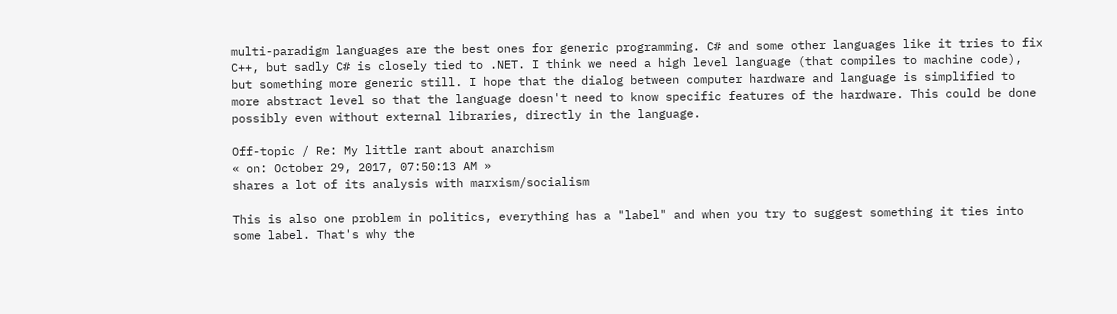multi-paradigm languages are the best ones for generic programming. C# and some other languages like it tries to fix C++, but sadly C# is closely tied to .NET. I think we need a high level language (that compiles to machine code), but something more generic still. I hope that the dialog between computer hardware and language is simplified to more abstract level so that the language doesn't need to know specific features of the hardware. This could be done possibly even without external libraries, directly in the language.

Off-topic / Re: My little rant about anarchism
« on: October 29, 2017, 07:50:13 AM »
shares a lot of its analysis with marxism/socialism

This is also one problem in politics, everything has a "label" and when you try to suggest something it ties into some label. That's why the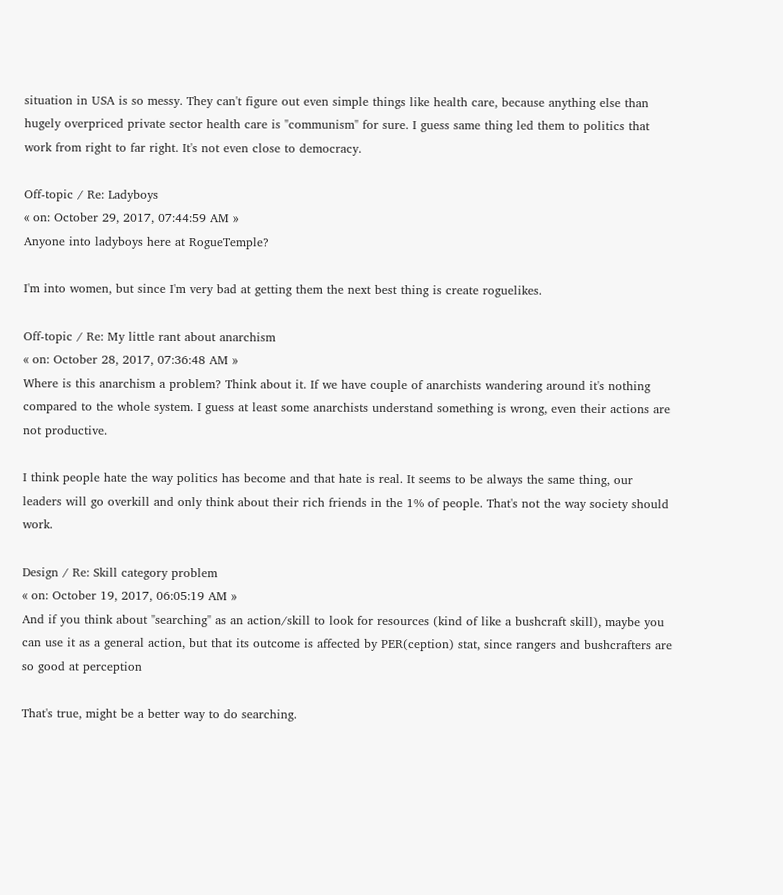situation in USA is so messy. They can't figure out even simple things like health care, because anything else than hugely overpriced private sector health care is "communism" for sure. I guess same thing led them to politics that work from right to far right. It's not even close to democracy.

Off-topic / Re: Ladyboys
« on: October 29, 2017, 07:44:59 AM »
Anyone into ladyboys here at RogueTemple?

I'm into women, but since I'm very bad at getting them the next best thing is create roguelikes.

Off-topic / Re: My little rant about anarchism
« on: October 28, 2017, 07:36:48 AM »
Where is this anarchism a problem? Think about it. If we have couple of anarchists wandering around it's nothing compared to the whole system. I guess at least some anarchists understand something is wrong, even their actions are not productive.

I think people hate the way politics has become and that hate is real. It seems to be always the same thing, our leaders will go overkill and only think about their rich friends in the 1% of people. That's not the way society should work.

Design / Re: Skill category problem
« on: October 19, 2017, 06:05:19 AM »
And if you think about "searching" as an action/skill to look for resources (kind of like a bushcraft skill), maybe you can use it as a general action, but that its outcome is affected by PER(ception) stat, since rangers and bushcrafters are so good at perception

That's true, might be a better way to do searching.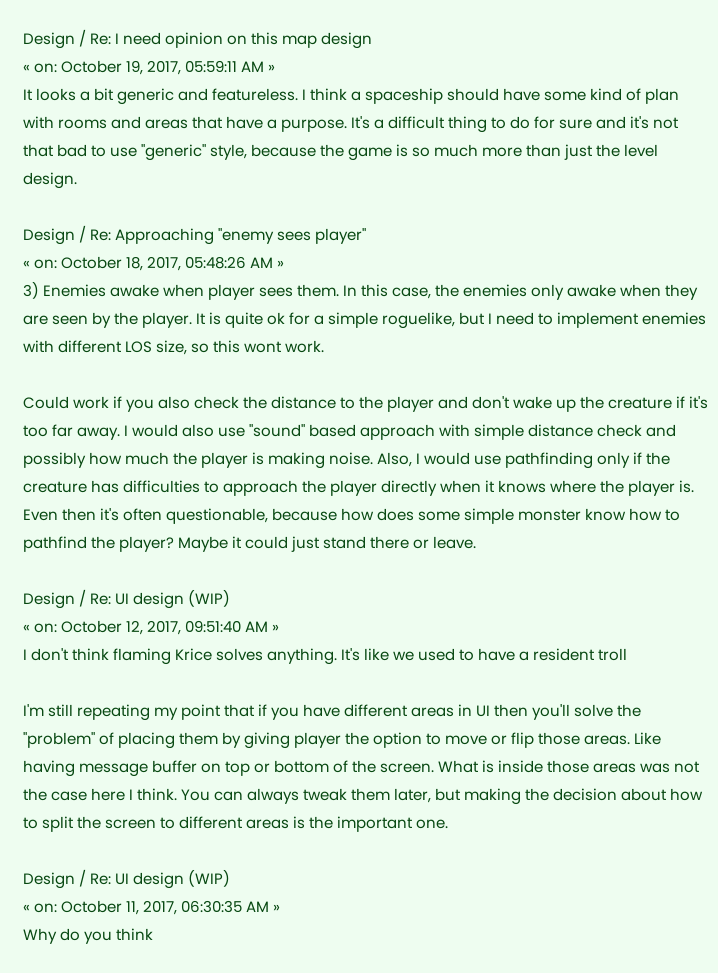Design / Re: I need opinion on this map design
« on: October 19, 2017, 05:59:11 AM »
It looks a bit generic and featureless. I think a spaceship should have some kind of plan with rooms and areas that have a purpose. It's a difficult thing to do for sure and it's not that bad to use "generic" style, because the game is so much more than just the level design.

Design / Re: Approaching "enemy sees player"
« on: October 18, 2017, 05:48:26 AM »
3) Enemies awake when player sees them. In this case, the enemies only awake when they are seen by the player. It is quite ok for a simple roguelike, but I need to implement enemies with different LOS size, so this wont work.

Could work if you also check the distance to the player and don't wake up the creature if it's too far away. I would also use "sound" based approach with simple distance check and possibly how much the player is making noise. Also, I would use pathfinding only if the creature has difficulties to approach the player directly when it knows where the player is. Even then it's often questionable, because how does some simple monster know how to pathfind the player? Maybe it could just stand there or leave.

Design / Re: UI design (WIP)
« on: October 12, 2017, 09:51:40 AM »
I don't think flaming Krice solves anything. It's like we used to have a resident troll

I'm still repeating my point that if you have different areas in UI then you'll solve the "problem" of placing them by giving player the option to move or flip those areas. Like having message buffer on top or bottom of the screen. What is inside those areas was not the case here I think. You can always tweak them later, but making the decision about how to split the screen to different areas is the important one.

Design / Re: UI design (WIP)
« on: October 11, 2017, 06:30:35 AM »
Why do you think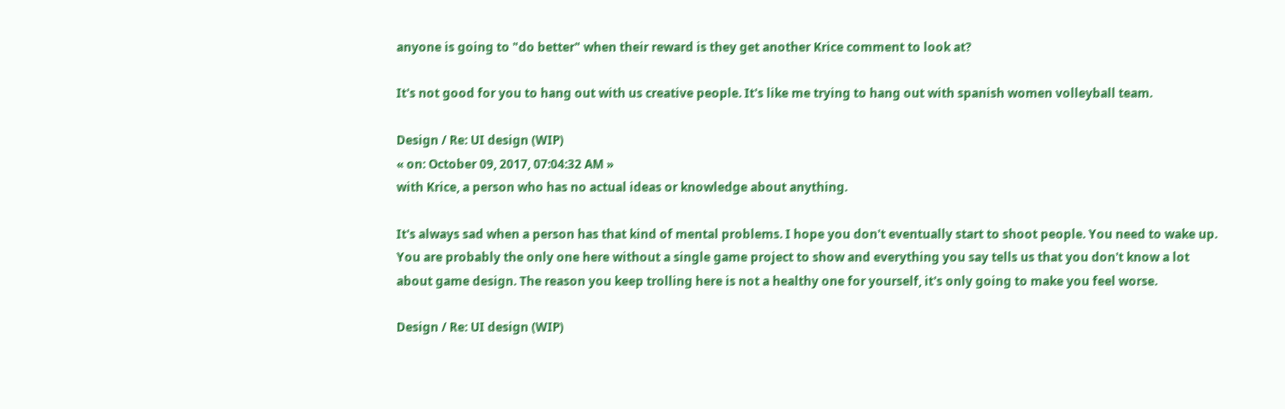anyone is going to "do better" when their reward is they get another Krice comment to look at?

It's not good for you to hang out with us creative people. It's like me trying to hang out with spanish women volleyball team.

Design / Re: UI design (WIP)
« on: October 09, 2017, 07:04:32 AM »
with Krice, a person who has no actual ideas or knowledge about anything.

It's always sad when a person has that kind of mental problems. I hope you don't eventually start to shoot people. You need to wake up. You are probably the only one here without a single game project to show and everything you say tells us that you don't know a lot about game design. The reason you keep trolling here is not a healthy one for yourself, it's only going to make you feel worse.

Design / Re: UI design (WIP)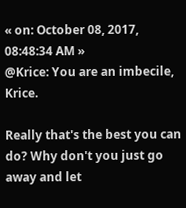« on: October 08, 2017, 08:48:34 AM »
@Krice: You are an imbecile, Krice.

Really that's the best you can do? Why don't you just go away and let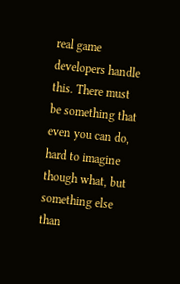real game developers handle this. There must be something that even you can do, hard to imagine though what, but something else than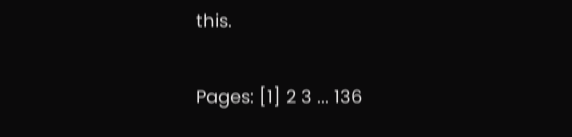this.

Pages: [1] 2 3 ... 136